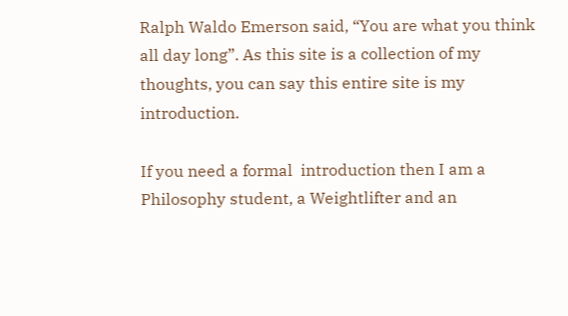Ralph Waldo Emerson said, “You are what you think all day long”. As this site is a collection of my thoughts, you can say this entire site is my introduction.

If you need a formal  introduction then I am a Philosophy student, a Weightlifter and an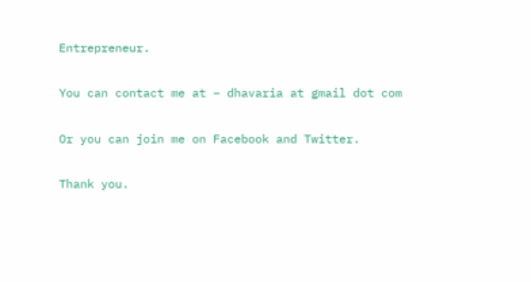Entrepreneur.

You can contact me at – dhavaria at gmail dot com

Or you can join me on Facebook and Twitter.

Thank you.